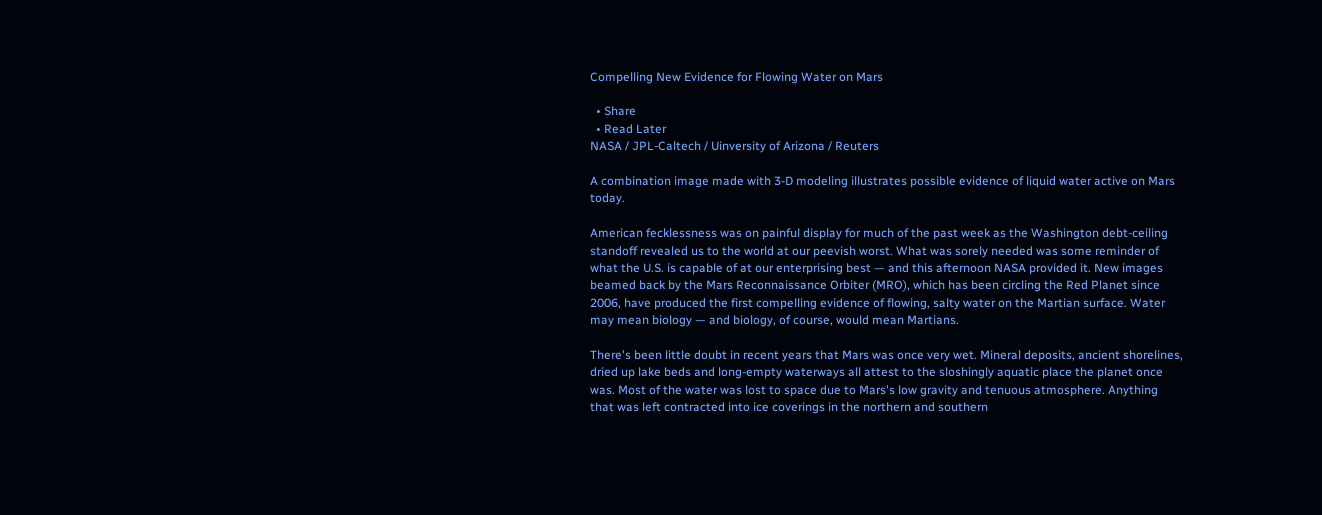Compelling New Evidence for Flowing Water on Mars

  • Share
  • Read Later
NASA / JPL-Caltech / Uinversity of Arizona / Reuters

A combination image made with 3-D modeling illustrates possible evidence of liquid water active on Mars today.

American fecklessness was on painful display for much of the past week as the Washington debt-ceiling standoff revealed us to the world at our peevish worst. What was sorely needed was some reminder of what the U.S. is capable of at our enterprising best — and this afternoon NASA provided it. New images beamed back by the Mars Reconnaissance Orbiter (MRO), which has been circling the Red Planet since 2006, have produced the first compelling evidence of flowing, salty water on the Martian surface. Water may mean biology — and biology, of course, would mean Martians.

There's been little doubt in recent years that Mars was once very wet. Mineral deposits, ancient shorelines, dried up lake beds and long-empty waterways all attest to the sloshingly aquatic place the planet once was. Most of the water was lost to space due to Mars's low gravity and tenuous atmosphere. Anything that was left contracted into ice coverings in the northern and southern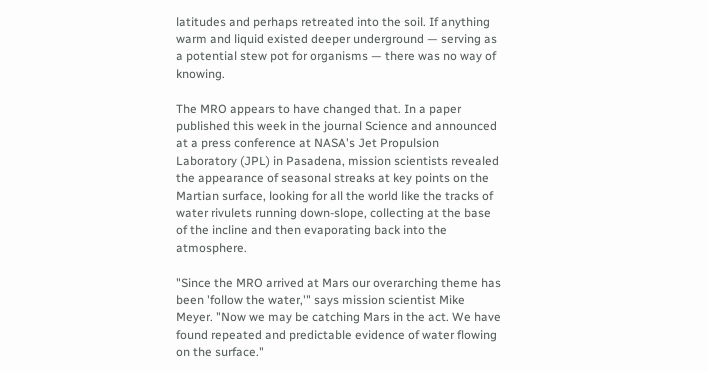latitudes and perhaps retreated into the soil. If anything warm and liquid existed deeper underground — serving as a potential stew pot for organisms — there was no way of knowing.

The MRO appears to have changed that. In a paper published this week in the journal Science and announced at a press conference at NASA's Jet Propulsion Laboratory (JPL) in Pasadena, mission scientists revealed the appearance of seasonal streaks at key points on the Martian surface, looking for all the world like the tracks of water rivulets running down-slope, collecting at the base of the incline and then evaporating back into the atmosphere.

"Since the MRO arrived at Mars our overarching theme has been 'follow the water,'" says mission scientist Mike Meyer. "Now we may be catching Mars in the act. We have found repeated and predictable evidence of water flowing on the surface."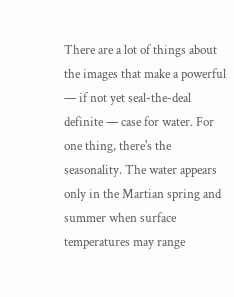There are a lot of things about the images that make a powerful — if not yet seal-the-deal definite — case for water. For one thing, there's the seasonality. The water appears only in the Martian spring and summer when surface temperatures may range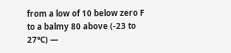from a low of 10 below zero F to a balmy 80 above (-23 to 27°C) —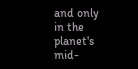and only in the planet's mid-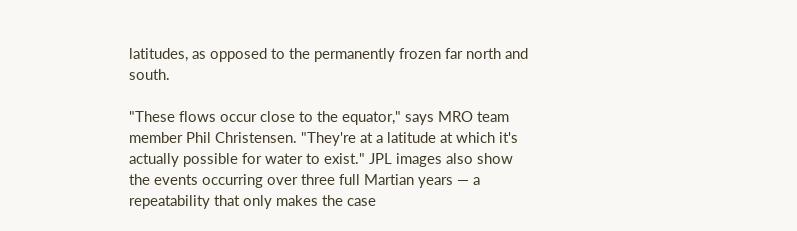latitudes, as opposed to the permanently frozen far north and south.

"These flows occur close to the equator," says MRO team member Phil Christensen. "They're at a latitude at which it's actually possible for water to exist." JPL images also show the events occurring over three full Martian years — a repeatability that only makes the case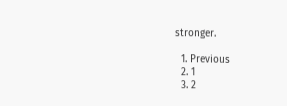stronger.

  1. Previous
  2. 1
  3. 2